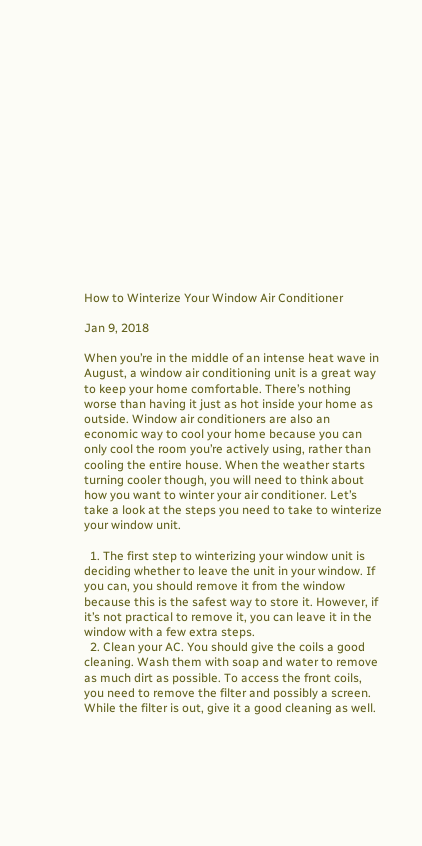How to Winterize Your Window Air Conditioner

Jan 9, 2018

When you’re in the middle of an intense heat wave in August, a window air conditioning unit is a great way to keep your home comfortable. There’s nothing worse than having it just as hot inside your home as outside. Window air conditioners are also an economic way to cool your home because you can only cool the room you’re actively using, rather than cooling the entire house. When the weather starts turning cooler though, you will need to think about how you want to winter your air conditioner. Let’s take a look at the steps you need to take to winterize your window unit.

  1. The first step to winterizing your window unit is deciding whether to leave the unit in your window. If you can, you should remove it from the window because this is the safest way to store it. However, if it’s not practical to remove it, you can leave it in the window with a few extra steps.
  2. Clean your AC. You should give the coils a good cleaning. Wash them with soap and water to remove as much dirt as possible. To access the front coils, you need to remove the filter and possibly a screen. While the filter is out, give it a good cleaning as well.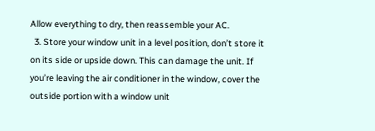Allow everything to dry, then reassemble your AC.
  3. Store your window unit in a level position, don’t store it on its side or upside down. This can damage the unit. If you’re leaving the air conditioner in the window, cover the outside portion with a window unit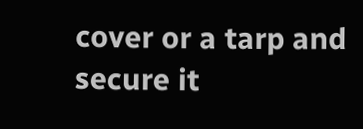cover or a tarp and secure it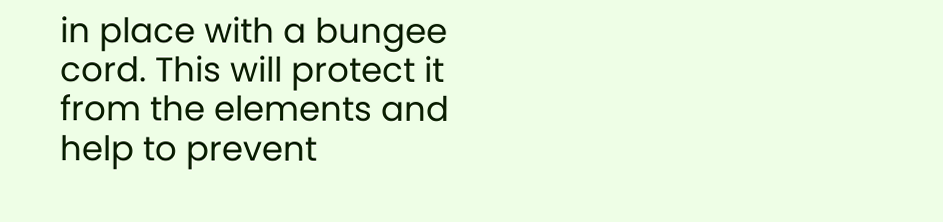in place with a bungee cord. This will protect it from the elements and help to prevent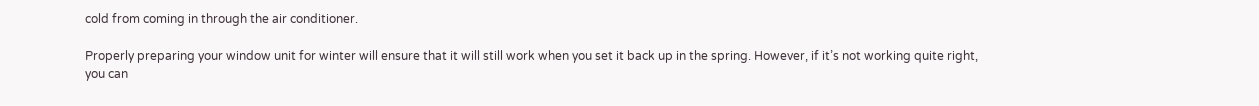cold from coming in through the air conditioner.

Properly preparing your window unit for winter will ensure that it will still work when you set it back up in the spring. However, if it’s not working quite right, you can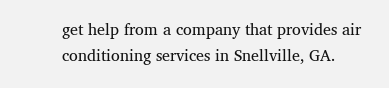get help from a company that provides air conditioning services in Snellville, GA.